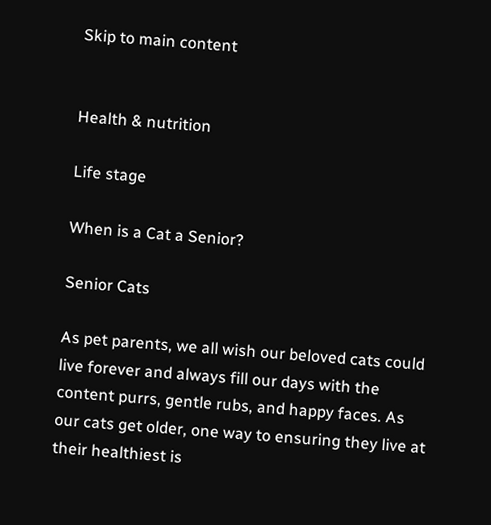Skip to main content


Health & nutrition

Life stage

When is a Cat a Senior?

Senior Cats

As pet parents, we all wish our beloved cats could live forever and always fill our days with the content purrs, gentle rubs, and happy faces. As our cats get older, one way to ensuring they live at their healthiest is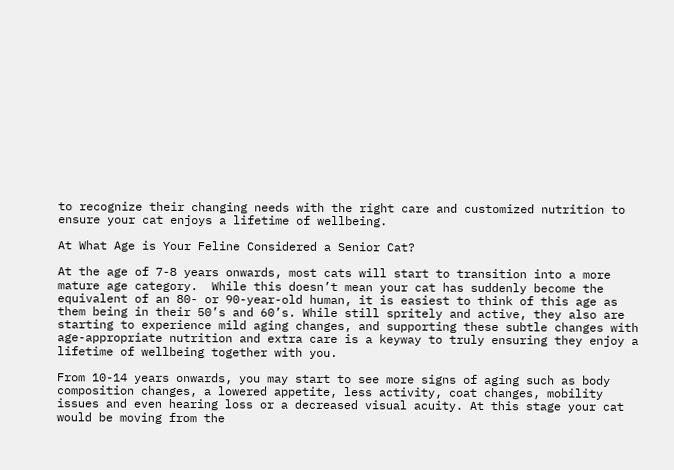to recognize their changing needs with the right care and customized nutrition to ensure your cat enjoys a lifetime of wellbeing.

At What Age is Your Feline Considered a Senior Cat?

At the age of 7-8 years onwards, most cats will start to transition into a more mature age category.  While this doesn’t mean your cat has suddenly become the equivalent of an 80- or 90-year-old human, it is easiest to think of this age as them being in their 50’s and 60’s. While still spritely and active, they also are starting to experience mild aging changes, and supporting these subtle changes with age-appropriate nutrition and extra care is a keyway to truly ensuring they enjoy a lifetime of wellbeing together with you.

From 10-14 years onwards, you may start to see more signs of aging such as body composition changes, a lowered appetite, less activity, coat changes, mobility issues and even hearing loss or a decreased visual acuity. At this stage your cat would be moving from the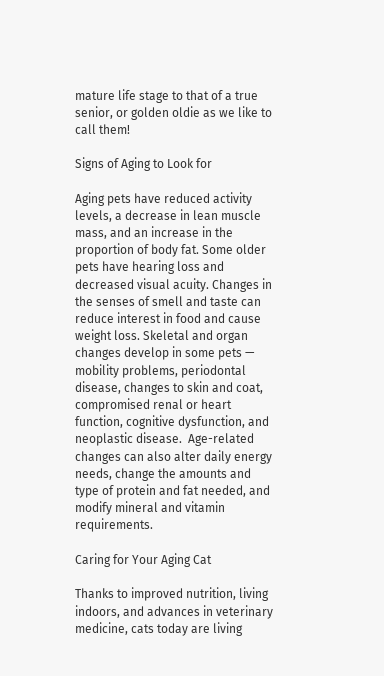mature life stage to that of a true senior, or golden oldie as we like to call them!

Signs of Aging to Look for

Aging pets have reduced activity levels, a decrease in lean muscle mass, and an increase in the proportion of body fat. Some older pets have hearing loss and decreased visual acuity. Changes in the senses of smell and taste can reduce interest in food and cause weight loss. Skeletal and organ changes develop in some pets — mobility problems, periodontal disease, changes to skin and coat, compromised renal or heart function, cognitive dysfunction, and neoplastic disease.  Age-related changes can also alter daily energy needs, change the amounts and type of protein and fat needed, and modify mineral and vitamin requirements.

Caring for Your Aging Cat

Thanks to improved nutrition, living indoors, and advances in veterinary medicine, cats today are living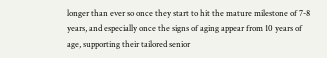longer than ever so once they start to hit the mature milestone of 7-8 years, and especially once the signs of aging appear from 10 years of age, supporting their tailored senior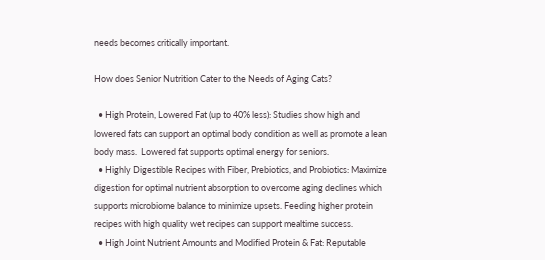needs becomes critically important.

How does Senior Nutrition Cater to the Needs of Aging Cats?

  • High Protein, Lowered Fat (up to 40% less): Studies show high and lowered fats can support an optimal body condition as well as promote a lean body mass.  Lowered fat supports optimal energy for seniors.
  • Highly Digestible Recipes with Fiber, Prebiotics, and Probiotics: Maximize digestion for optimal nutrient absorption to overcome aging declines which supports microbiome balance to minimize upsets. Feeding higher protein recipes with high quality wet recipes can support mealtime success.
  • High Joint Nutrient Amounts and Modified Protein & Fat: Reputable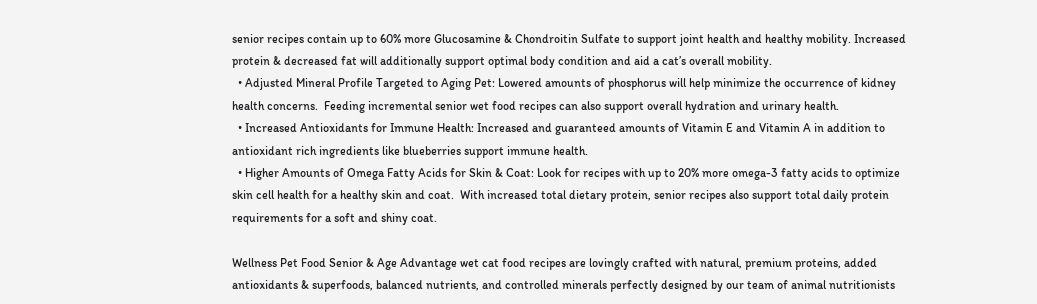senior recipes contain up to 60% more Glucosamine & Chondroitin Sulfate to support joint health and healthy mobility. Increased protein & decreased fat will additionally support optimal body condition and aid a cat’s overall mobility.
  • Adjusted Mineral Profile Targeted to Aging Pet: Lowered amounts of phosphorus will help minimize the occurrence of kidney health concerns.  Feeding incremental senior wet food recipes can also support overall hydration and urinary health.
  • Increased Antioxidants for Immune Health: Increased and guaranteed amounts of Vitamin E and Vitamin A in addition to antioxidant rich ingredients like blueberries support immune health.
  • Higher Amounts of Omega Fatty Acids for Skin & Coat: Look for recipes with up to 20% more omega-3 fatty acids to optimize skin cell health for a healthy skin and coat.  With increased total dietary protein, senior recipes also support total daily protein requirements for a soft and shiny coat.

Wellness Pet Food Senior & Age Advantage wet cat food recipes are lovingly crafted with natural, premium proteins, added antioxidants & superfoods, balanced nutrients, and controlled minerals perfectly designed by our team of animal nutritionists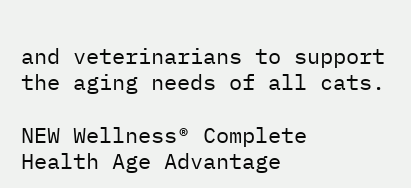and veterinarians to support the aging needs of all cats.

NEW Wellness® Complete Health Age Advantage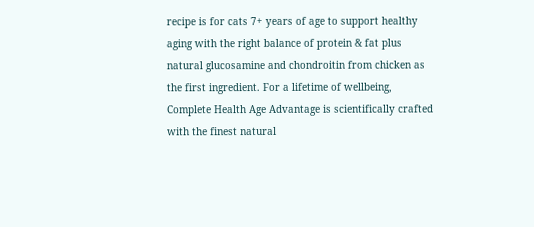recipe is for cats 7+ years of age to support healthy aging with the right balance of protein & fat plus natural glucosamine and chondroitin from chicken as the first ingredient. For a lifetime of wellbeing, Complete Health Age Advantage is scientifically crafted with the finest natural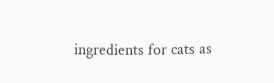ingredients for cats as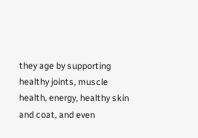they age by supporting healthy joints, muscle health, energy, healthy skin and coat, and even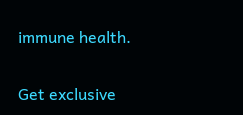immune health.

Get exclusive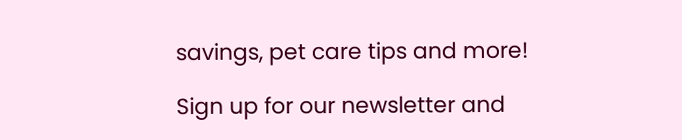savings, pet care tips and more!

Sign up for our newsletter and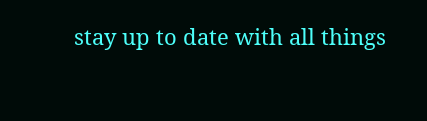stay up to date with all things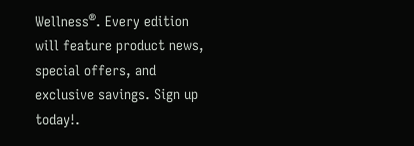Wellness®. Every edition will feature product news, special offers, and exclusive savings. Sign up today!.